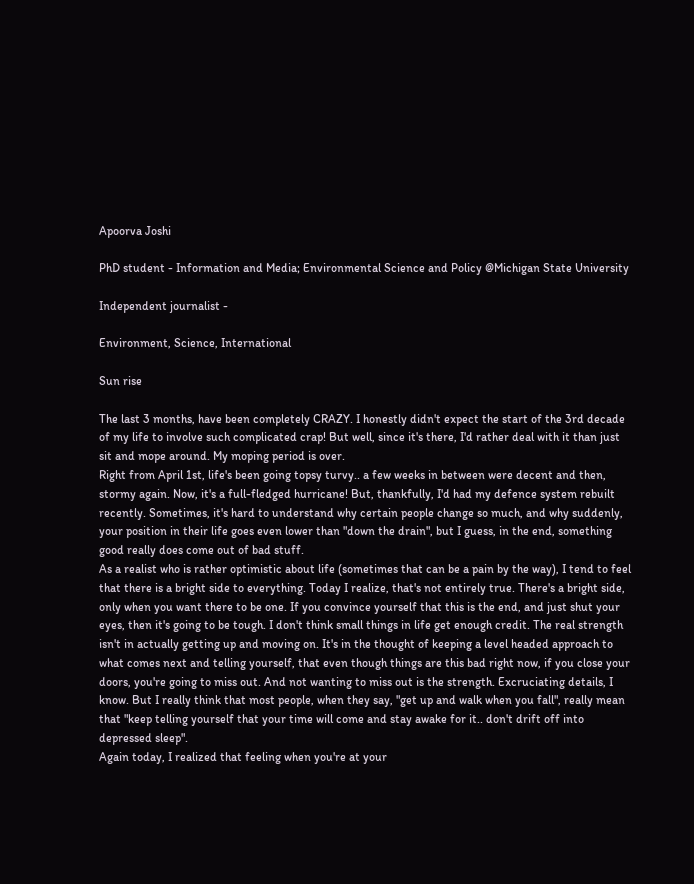Apoorva Joshi

PhD student - Information and Media; Environmental Science and Policy @Michigan State University

Independent journalist -

Environment, Science, International

Sun rise

The last 3 months, have been completely CRAZY. I honestly didn't expect the start of the 3rd decade of my life to involve such complicated crap! But well, since it's there, I'd rather deal with it than just sit and mope around. My moping period is over.
Right from April 1st, life's been going topsy turvy.. a few weeks in between were decent and then, stormy again. Now, it's a full-fledged hurricane! But, thankfully, I'd had my defence system rebuilt recently. Sometimes, it's hard to understand why certain people change so much, and why suddenly, your position in their life goes even lower than "down the drain", but I guess, in the end, something good really does come out of bad stuff.
As a realist who is rather optimistic about life (sometimes that can be a pain by the way), I tend to feel that there is a bright side to everything. Today I realize, that's not entirely true. There's a bright side, only when you want there to be one. If you convince yourself that this is the end, and just shut your eyes, then it's going to be tough. I don't think small things in life get enough credit. The real strength isn't in actually getting up and moving on. It's in the thought of keeping a level headed approach to what comes next and telling yourself, that even though things are this bad right now, if you close your doors, you're going to miss out. And not wanting to miss out is the strength. Excruciating details, I know. But I really think that most people, when they say, "get up and walk when you fall", really mean that "keep telling yourself that your time will come and stay awake for it.. don't drift off into depressed sleep".
Again today, I realized that feeling when you're at your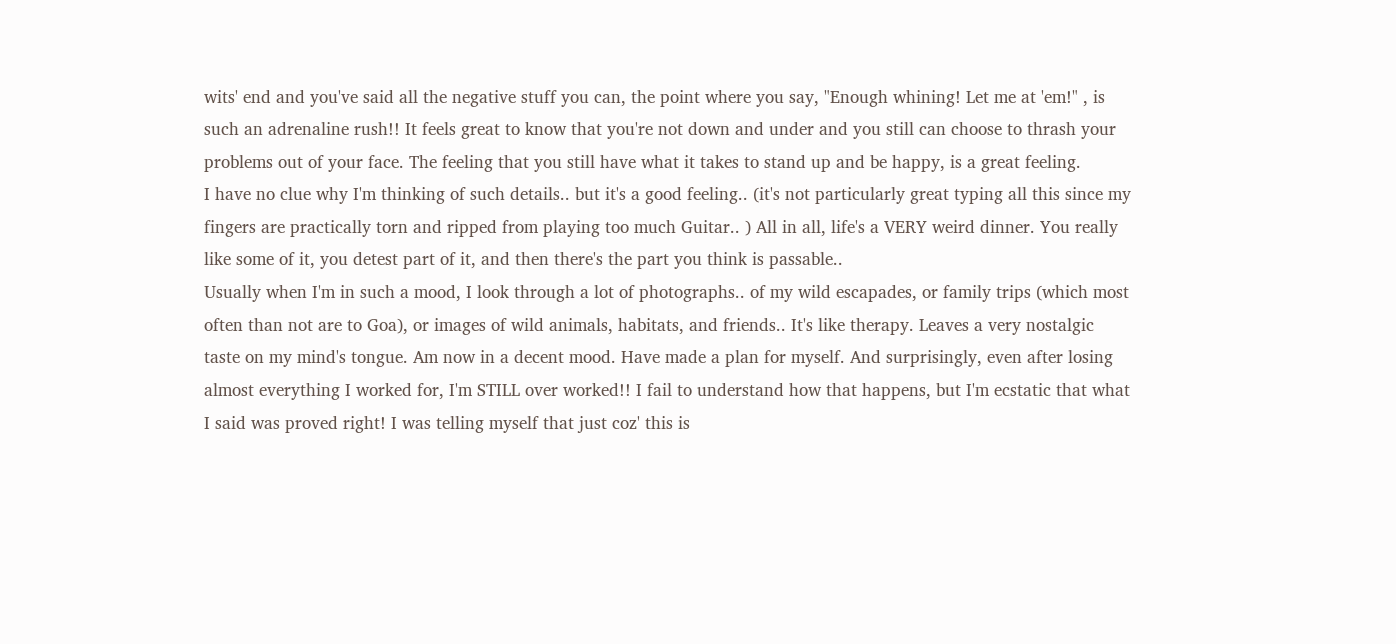wits' end and you've said all the negative stuff you can, the point where you say, "Enough whining! Let me at 'em!" , is such an adrenaline rush!! It feels great to know that you're not down and under and you still can choose to thrash your problems out of your face. The feeling that you still have what it takes to stand up and be happy, is a great feeling.
I have no clue why I'm thinking of such details.. but it's a good feeling.. (it's not particularly great typing all this since my fingers are practically torn and ripped from playing too much Guitar.. ) All in all, life's a VERY weird dinner. You really like some of it, you detest part of it, and then there's the part you think is passable..
Usually when I'm in such a mood, I look through a lot of photographs.. of my wild escapades, or family trips (which most often than not are to Goa), or images of wild animals, habitats, and friends.. It's like therapy. Leaves a very nostalgic taste on my mind's tongue. Am now in a decent mood. Have made a plan for myself. And surprisingly, even after losing almost everything I worked for, I'm STILL over worked!! I fail to understand how that happens, but I'm ecstatic that what I said was proved right! I was telling myself that just coz' this is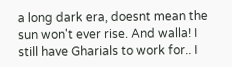a long dark era, doesnt mean the sun won't ever rise. And walla! I still have Gharials to work for.. I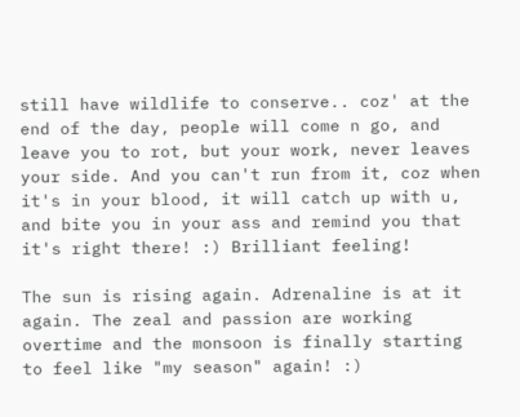still have wildlife to conserve.. coz' at the end of the day, people will come n go, and leave you to rot, but your work, never leaves your side. And you can't run from it, coz when it's in your blood, it will catch up with u, and bite you in your ass and remind you that it's right there! :) Brilliant feeling!

The sun is rising again. Adrenaline is at it again. The zeal and passion are working overtime and the monsoon is finally starting to feel like "my season" again! :)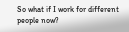So what if I work for different people now?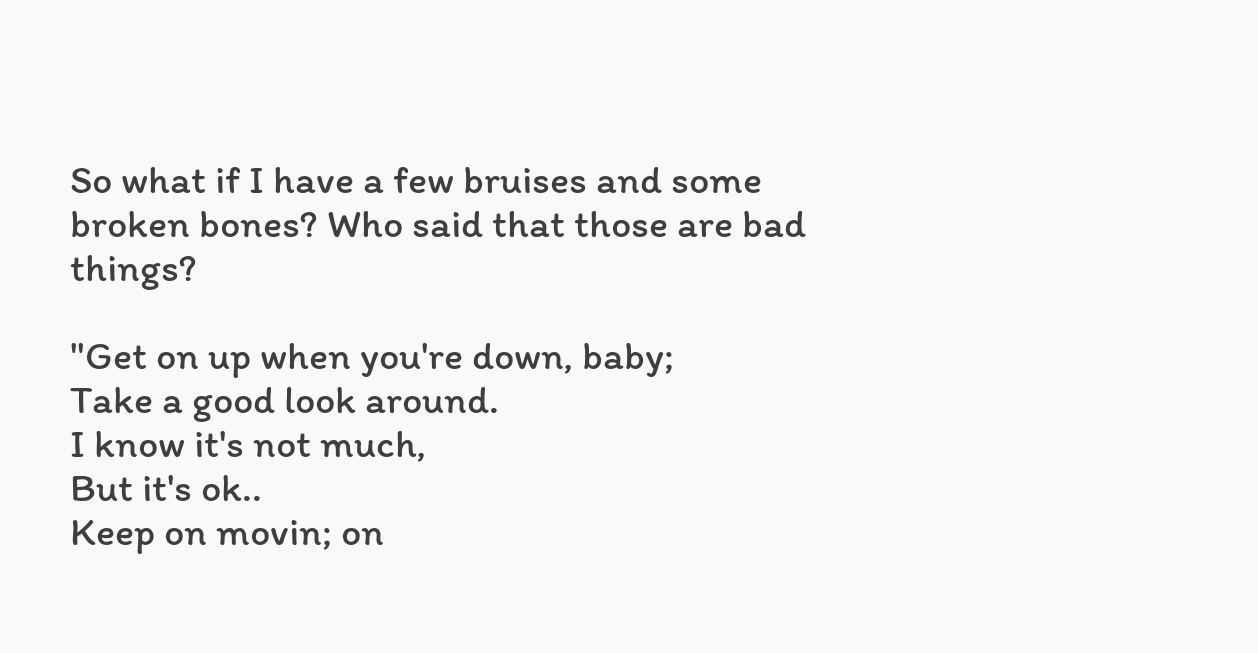So what if I have a few bruises and some broken bones? Who said that those are bad things?

"Get on up when you're down, baby;
Take a good look around.
I know it's not much,
But it's ok..
Keep on movin; on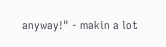anyway!" - makin a lot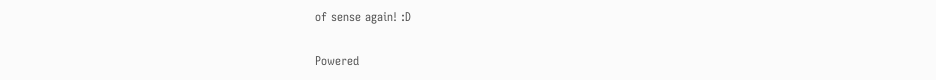of sense again! :D

Powered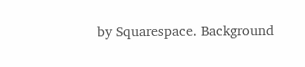by Squarespace. Background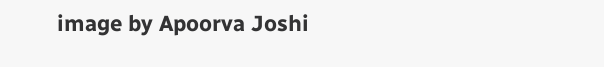image by Apoorva Joshi